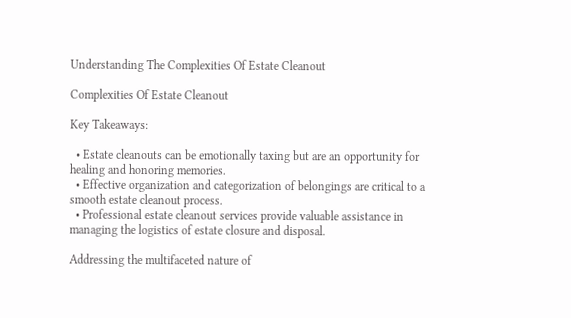Understanding The Complexities Of Estate Cleanout

Complexities Of Estate Cleanout

Key Takeaways:

  • Estate cleanouts can be emotionally taxing but are an opportunity for healing and honoring memories.
  • Effective organization and categorization of belongings are critical to a smooth estate cleanout process.
  • Professional estate cleanout services provide valuable assistance in managing the logistics of estate closure and disposal.

Addressing the multifaceted nature of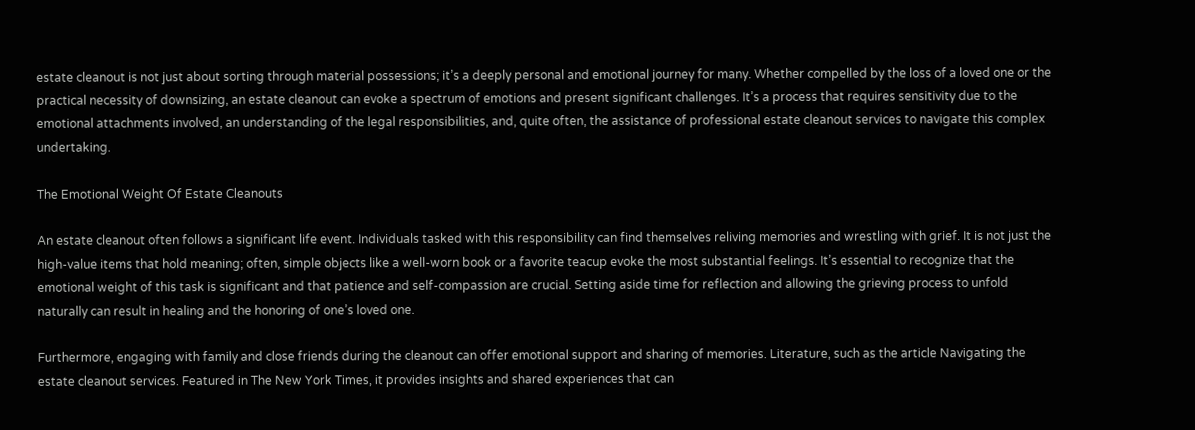estate cleanout is not just about sorting through material possessions; it’s a deeply personal and emotional journey for many. Whether compelled by the loss of a loved one or the practical necessity of downsizing, an estate cleanout can evoke a spectrum of emotions and present significant challenges. It’s a process that requires sensitivity due to the emotional attachments involved, an understanding of the legal responsibilities, and, quite often, the assistance of professional estate cleanout services to navigate this complex undertaking.

The Emotional Weight Of Estate Cleanouts

An estate cleanout often follows a significant life event. Individuals tasked with this responsibility can find themselves reliving memories and wrestling with grief. It is not just the high-value items that hold meaning; often, simple objects like a well-worn book or a favorite teacup evoke the most substantial feelings. It’s essential to recognize that the emotional weight of this task is significant and that patience and self-compassion are crucial. Setting aside time for reflection and allowing the grieving process to unfold naturally can result in healing and the honoring of one’s loved one.

Furthermore, engaging with family and close friends during the cleanout can offer emotional support and sharing of memories. Literature, such as the article Navigating the estate cleanout services. Featured in The New York Times, it provides insights and shared experiences that can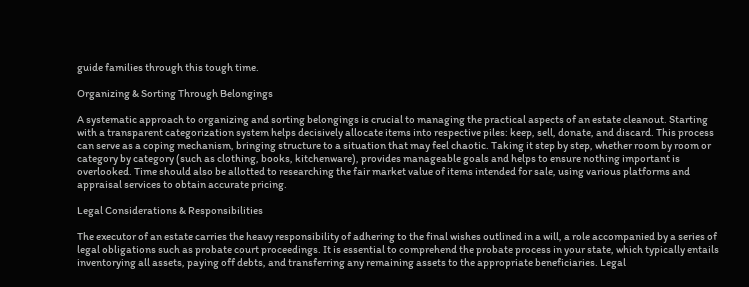guide families through this tough time.

Organizing & Sorting Through Belongings

A systematic approach to organizing and sorting belongings is crucial to managing the practical aspects of an estate cleanout. Starting with a transparent categorization system helps decisively allocate items into respective piles: keep, sell, donate, and discard. This process can serve as a coping mechanism, bringing structure to a situation that may feel chaotic. Taking it step by step, whether room by room or category by category (such as clothing, books, kitchenware), provides manageable goals and helps to ensure nothing important is overlooked. Time should also be allotted to researching the fair market value of items intended for sale, using various platforms and appraisal services to obtain accurate pricing.

Legal Considerations & Responsibilities

The executor of an estate carries the heavy responsibility of adhering to the final wishes outlined in a will, a role accompanied by a series of legal obligations such as probate court proceedings. It is essential to comprehend the probate process in your state, which typically entails inventorying all assets, paying off debts, and transferring any remaining assets to the appropriate beneficiaries. Legal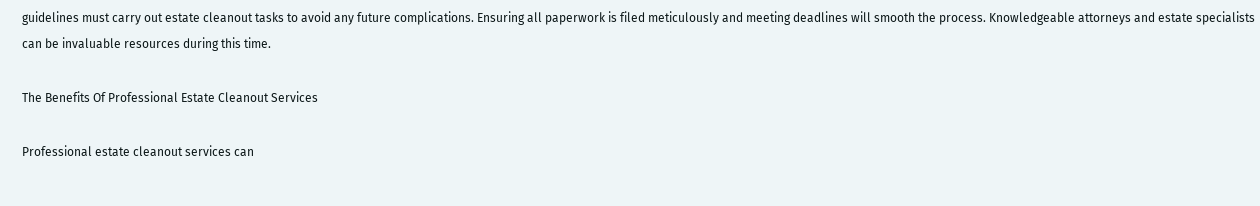guidelines must carry out estate cleanout tasks to avoid any future complications. Ensuring all paperwork is filed meticulously and meeting deadlines will smooth the process. Knowledgeable attorneys and estate specialists can be invaluable resources during this time.

The Benefits Of Professional Estate Cleanout Services

Professional estate cleanout services can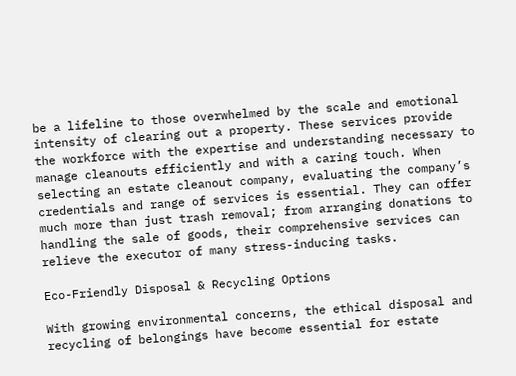be a lifeline to those overwhelmed by the scale and emotional intensity of clearing out a property. These services provide the workforce with the expertise and understanding necessary to manage cleanouts efficiently and with a caring touch. When selecting an estate cleanout company, evaluating the company’s credentials and range of services is essential. They can offer much more than just trash removal; from arranging donations to handling the sale of goods, their comprehensive services can relieve the executor of many stress-inducing tasks.

Eco-Friendly Disposal & Recycling Options

With growing environmental concerns, the ethical disposal and recycling of belongings have become essential for estate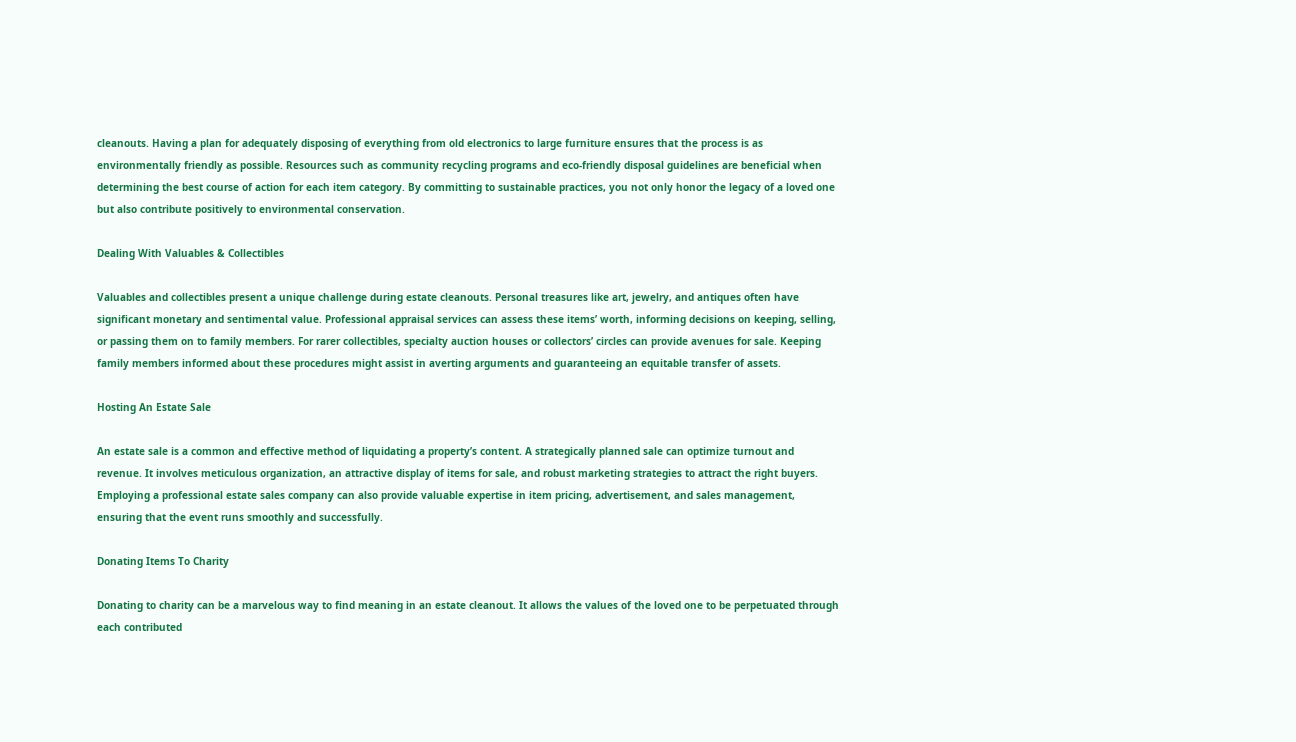cleanouts. Having a plan for adequately disposing of everything from old electronics to large furniture ensures that the process is as environmentally friendly as possible. Resources such as community recycling programs and eco-friendly disposal guidelines are beneficial when determining the best course of action for each item category. By committing to sustainable practices, you not only honor the legacy of a loved one but also contribute positively to environmental conservation.

Dealing With Valuables & Collectibles

Valuables and collectibles present a unique challenge during estate cleanouts. Personal treasures like art, jewelry, and antiques often have significant monetary and sentimental value. Professional appraisal services can assess these items’ worth, informing decisions on keeping, selling, or passing them on to family members. For rarer collectibles, specialty auction houses or collectors’ circles can provide avenues for sale. Keeping family members informed about these procedures might assist in averting arguments and guaranteeing an equitable transfer of assets.

Hosting An Estate Sale

An estate sale is a common and effective method of liquidating a property’s content. A strategically planned sale can optimize turnout and revenue. It involves meticulous organization, an attractive display of items for sale, and robust marketing strategies to attract the right buyers. Employing a professional estate sales company can also provide valuable expertise in item pricing, advertisement, and sales management, ensuring that the event runs smoothly and successfully.

Donating Items To Charity

Donating to charity can be a marvelous way to find meaning in an estate cleanout. It allows the values of the loved one to be perpetuated through each contributed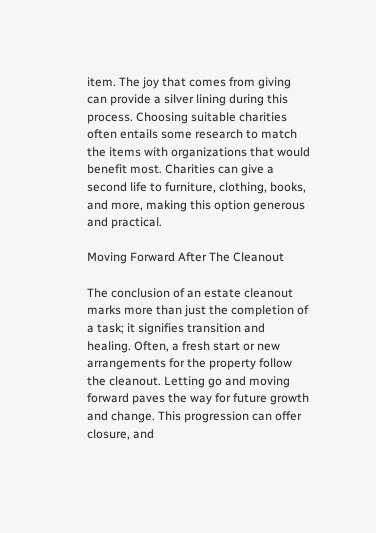item. The joy that comes from giving can provide a silver lining during this process. Choosing suitable charities often entails some research to match the items with organizations that would benefit most. Charities can give a second life to furniture, clothing, books, and more, making this option generous and practical.

Moving Forward After The Cleanout

The conclusion of an estate cleanout marks more than just the completion of a task; it signifies transition and healing. Often, a fresh start or new arrangements for the property follow the cleanout. Letting go and moving forward paves the way for future growth and change. This progression can offer closure, and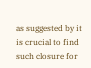as suggested by it is crucial to find such closure for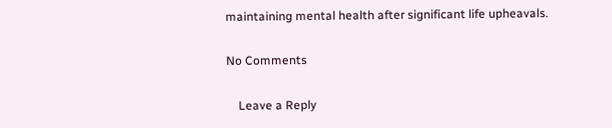maintaining mental health after significant life upheavals.

No Comments

    Leave a Reply